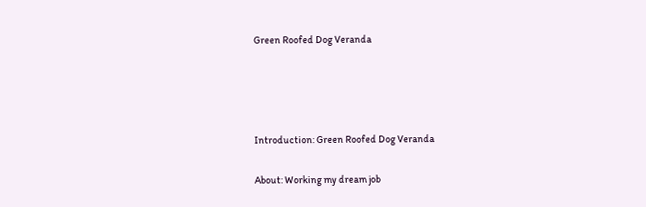Green Roofed Dog Veranda




Introduction: Green Roofed Dog Veranda

About: Working my dream job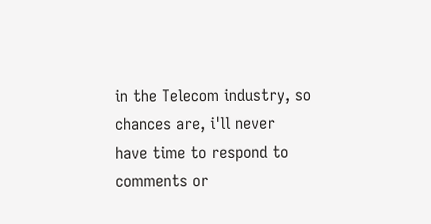in the Telecom industry, so chances are, i'll never have time to respond to comments or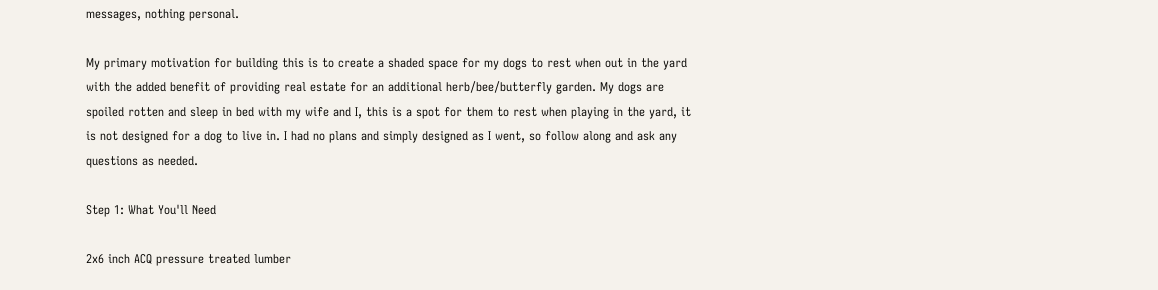messages, nothing personal.

My primary motivation for building this is to create a shaded space for my dogs to rest when out in the yard with the added benefit of providing real estate for an additional herb/bee/butterfly garden. My dogs are spoiled rotten and sleep in bed with my wife and I, this is a spot for them to rest when playing in the yard, it is not designed for a dog to live in. I had no plans and simply designed as I went, so follow along and ask any questions as needed.

Step 1: What You'll Need

2x6 inch ACQ pressure treated lumber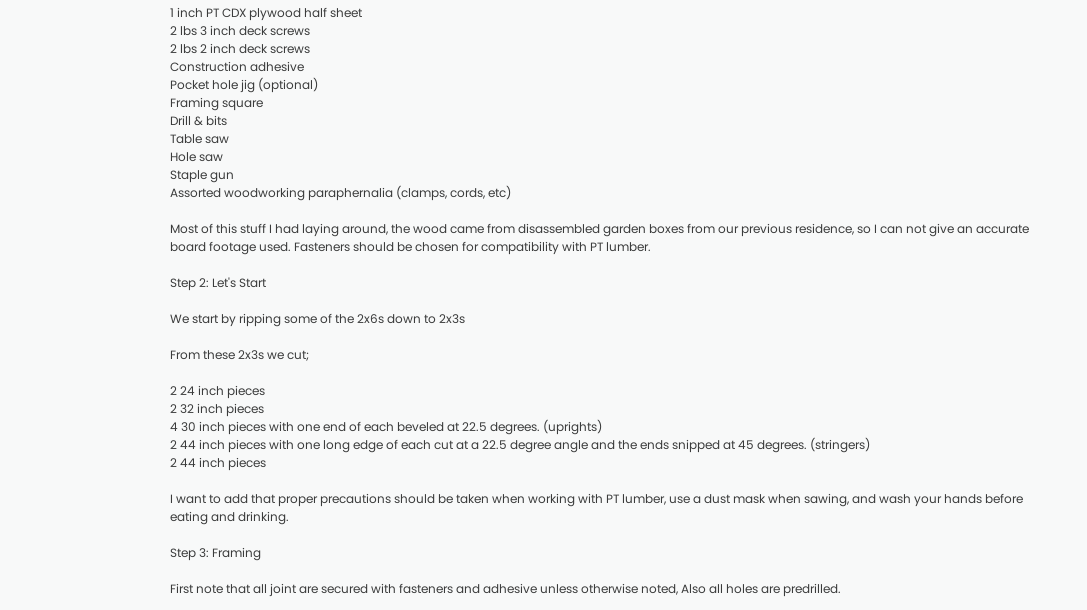1 inch PT CDX plywood half sheet
2 lbs 3 inch deck screws
2 lbs 2 inch deck screws
Construction adhesive
Pocket hole jig (optional)
Framing square
Drill & bits
Table saw
Hole saw
Staple gun
Assorted woodworking paraphernalia (clamps, cords, etc)

Most of this stuff I had laying around, the wood came from disassembled garden boxes from our previous residence, so I can not give an accurate board footage used. Fasteners should be chosen for compatibility with PT lumber.

Step 2: Let's Start

We start by ripping some of the 2x6s down to 2x3s

From these 2x3s we cut;

2 24 inch pieces
2 32 inch pieces
4 30 inch pieces with one end of each beveled at 22.5 degrees. (uprights)
2 44 inch pieces with one long edge of each cut at a 22.5 degree angle and the ends snipped at 45 degrees. (stringers)
2 44 inch pieces

I want to add that proper precautions should be taken when working with PT lumber, use a dust mask when sawing, and wash your hands before eating and drinking.

Step 3: Framing

First note that all joint are secured with fasteners and adhesive unless otherwise noted, Also all holes are predrilled.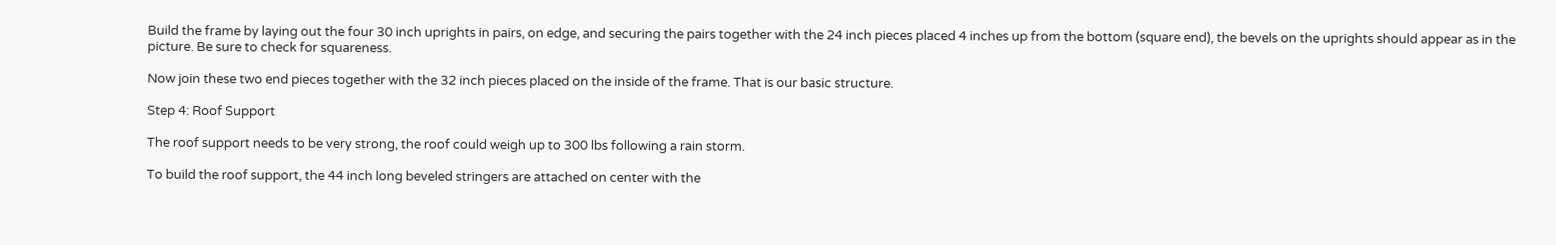Build the frame by laying out the four 30 inch uprights in pairs, on edge, and securing the pairs together with the 24 inch pieces placed 4 inches up from the bottom (square end), the bevels on the uprights should appear as in the picture. Be sure to check for squareness.

Now join these two end pieces together with the 32 inch pieces placed on the inside of the frame. That is our basic structure.

Step 4: Roof Support

The roof support needs to be very strong, the roof could weigh up to 300 lbs following a rain storm.

To build the roof support, the 44 inch long beveled stringers are attached on center with the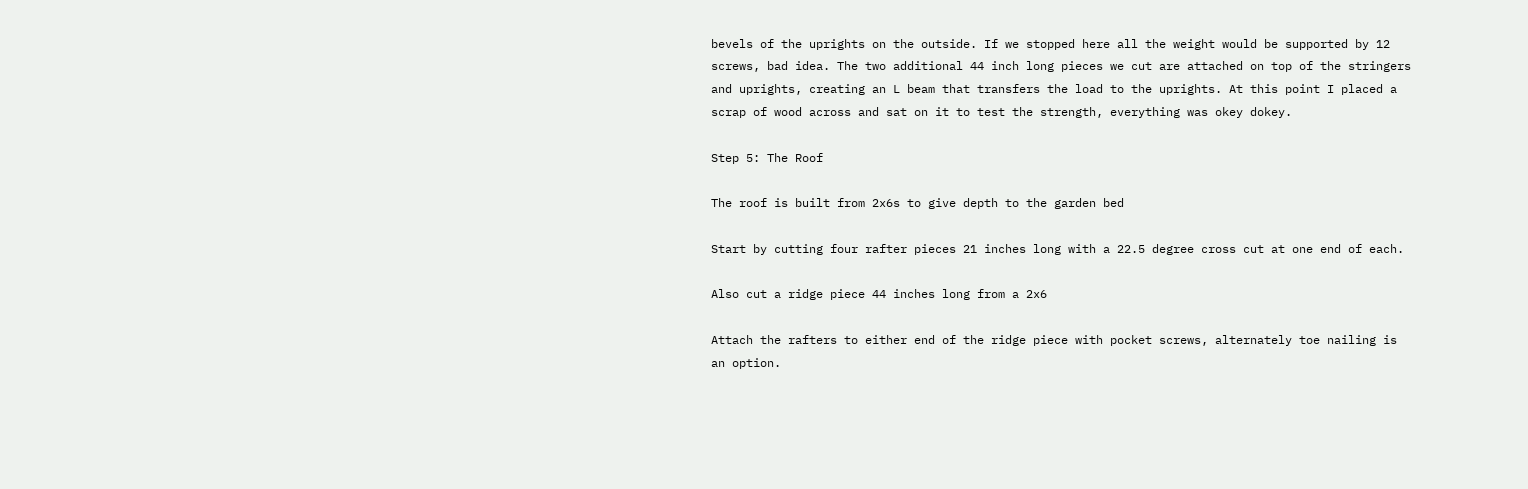bevels of the uprights on the outside. If we stopped here all the weight would be supported by 12 screws, bad idea. The two additional 44 inch long pieces we cut are attached on top of the stringers and uprights, creating an L beam that transfers the load to the uprights. At this point I placed a scrap of wood across and sat on it to test the strength, everything was okey dokey.

Step 5: The Roof

The roof is built from 2x6s to give depth to the garden bed

Start by cutting four rafter pieces 21 inches long with a 22.5 degree cross cut at one end of each.

Also cut a ridge piece 44 inches long from a 2x6

Attach the rafters to either end of the ridge piece with pocket screws, alternately toe nailing is an option.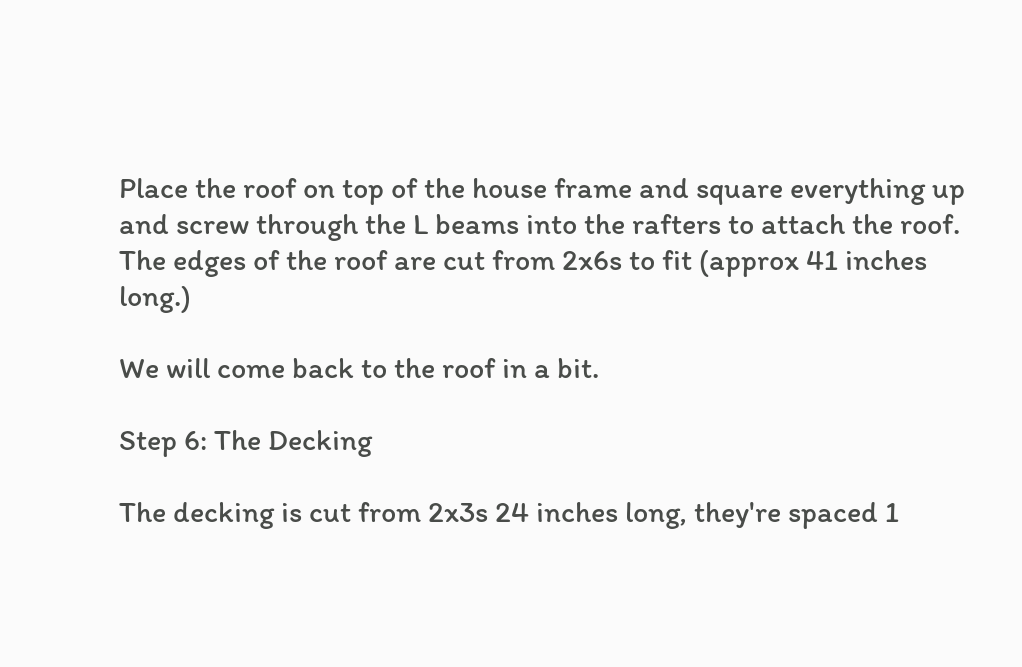Place the roof on top of the house frame and square everything up and screw through the L beams into the rafters to attach the roof. The edges of the roof are cut from 2x6s to fit (approx 41 inches long.)

We will come back to the roof in a bit.

Step 6: The Decking

The decking is cut from 2x3s 24 inches long, they're spaced 1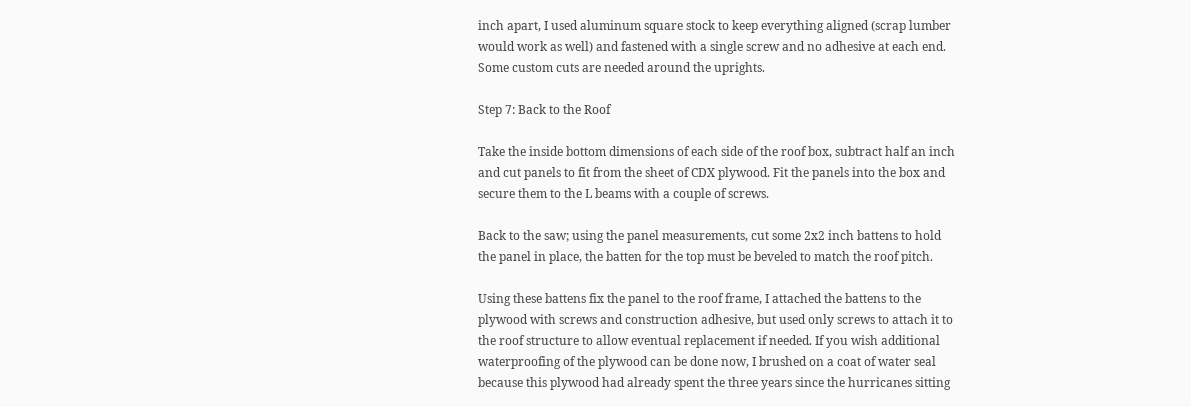inch apart, I used aluminum square stock to keep everything aligned (scrap lumber would work as well) and fastened with a single screw and no adhesive at each end. Some custom cuts are needed around the uprights.

Step 7: Back to the Roof

Take the inside bottom dimensions of each side of the roof box, subtract half an inch and cut panels to fit from the sheet of CDX plywood. Fit the panels into the box and secure them to the L beams with a couple of screws.

Back to the saw; using the panel measurements, cut some 2x2 inch battens to hold the panel in place, the batten for the top must be beveled to match the roof pitch.

Using these battens fix the panel to the roof frame, I attached the battens to the plywood with screws and construction adhesive, but used only screws to attach it to the roof structure to allow eventual replacement if needed. If you wish additional waterproofing of the plywood can be done now, I brushed on a coat of water seal because this plywood had already spent the three years since the hurricanes sitting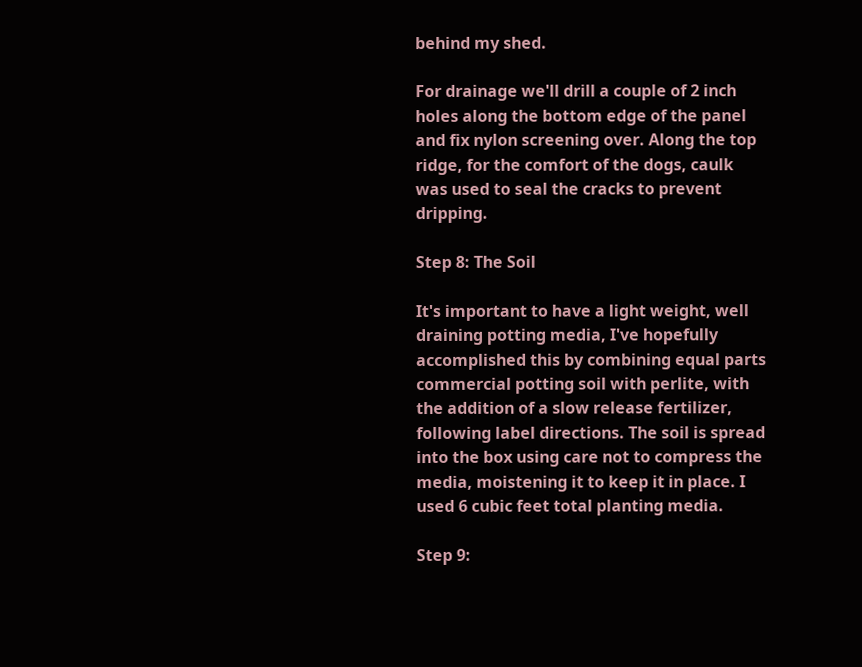behind my shed.

For drainage we'll drill a couple of 2 inch holes along the bottom edge of the panel and fix nylon screening over. Along the top ridge, for the comfort of the dogs, caulk was used to seal the cracks to prevent dripping.

Step 8: The Soil

It's important to have a light weight, well draining potting media, I've hopefully accomplished this by combining equal parts commercial potting soil with perlite, with the addition of a slow release fertilizer, following label directions. The soil is spread into the box using care not to compress the media, moistening it to keep it in place. I used 6 cubic feet total planting media.

Step 9: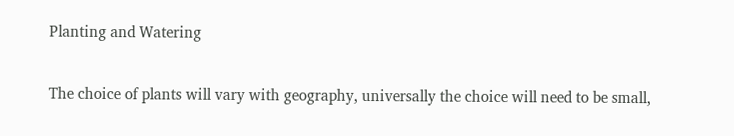Planting and Watering

The choice of plants will vary with geography, universally the choice will need to be small,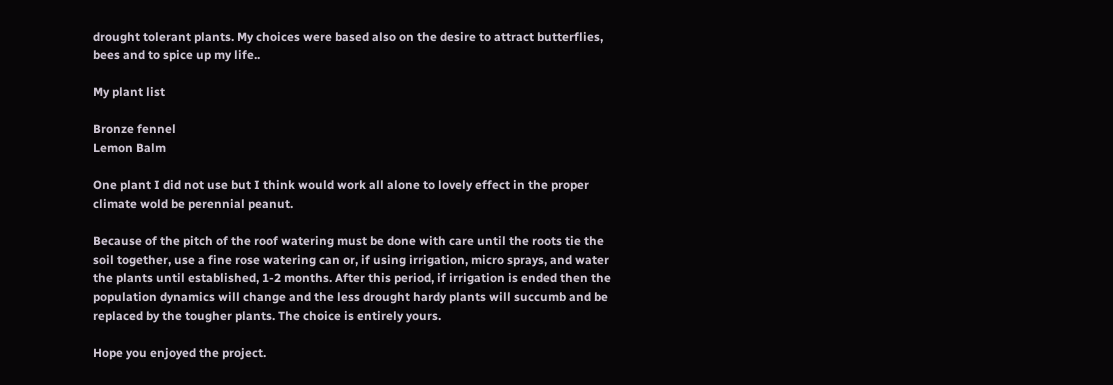drought tolerant plants. My choices were based also on the desire to attract butterflies, bees and to spice up my life..

My plant list

Bronze fennel
Lemon Balm

One plant I did not use but I think would work all alone to lovely effect in the proper climate wold be perennial peanut.

Because of the pitch of the roof watering must be done with care until the roots tie the soil together, use a fine rose watering can or, if using irrigation, micro sprays, and water the plants until established, 1-2 months. After this period, if irrigation is ended then the population dynamics will change and the less drought hardy plants will succumb and be replaced by the tougher plants. The choice is entirely yours.

Hope you enjoyed the project.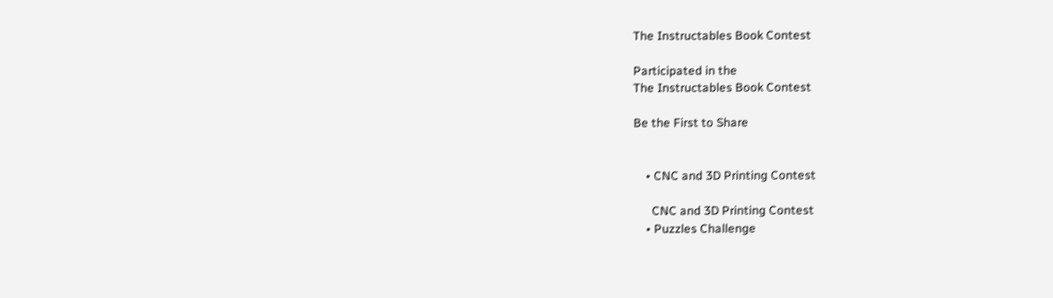The Instructables Book Contest

Participated in the
The Instructables Book Contest

Be the First to Share


    • CNC and 3D Printing Contest

      CNC and 3D Printing Contest
    • Puzzles Challenge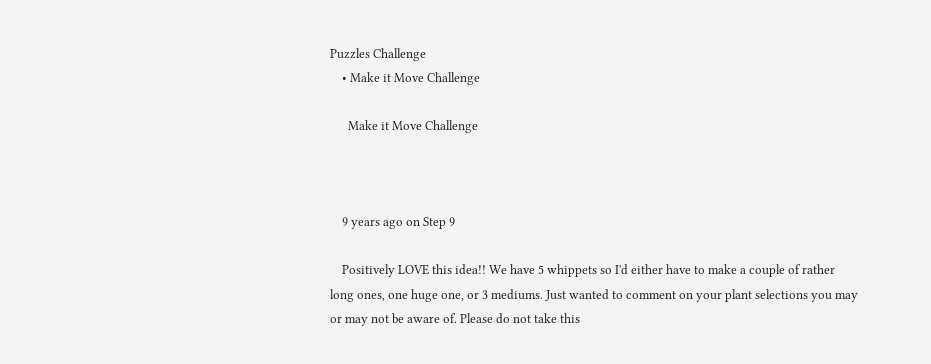Puzzles Challenge
    • Make it Move Challenge

      Make it Move Challenge



    9 years ago on Step 9

    Positively LOVE this idea!! We have 5 whippets so I'd either have to make a couple of rather long ones, one huge one, or 3 mediums. Just wanted to comment on your plant selections you may or may not be aware of. Please do not take this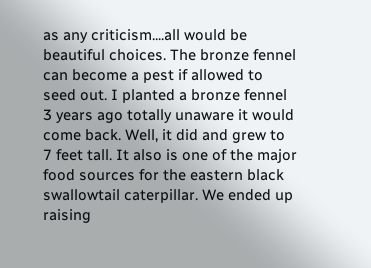as any criticism....all would be beautiful choices. The bronze fennel can become a pest if allowed to seed out. I planted a bronze fennel 3 years ago totally unaware it would come back. Well, it did and grew to 7 feet tall. It also is one of the major food sources for the eastern black swallowtail caterpillar. We ended up raising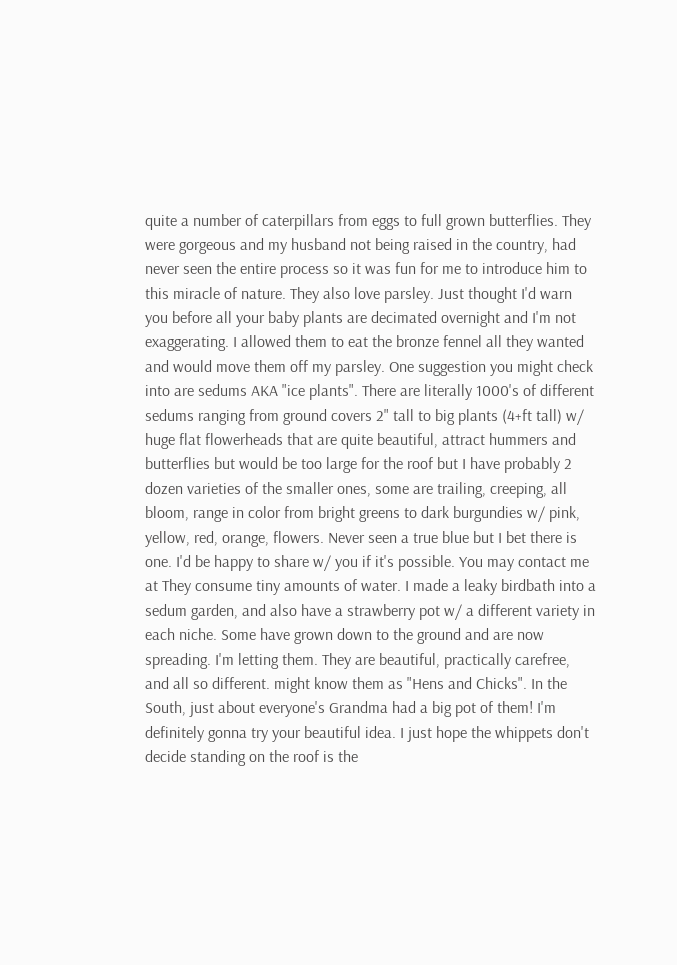quite a number of caterpillars from eggs to full grown butterflies. They were gorgeous and my husband not being raised in the country, had never seen the entire process so it was fun for me to introduce him to this miracle of nature. They also love parsley. Just thought I'd warn you before all your baby plants are decimated overnight and I'm not exaggerating. I allowed them to eat the bronze fennel all they wanted and would move them off my parsley. One suggestion you might check into are sedums AKA "ice plants". There are literally 1000's of different sedums ranging from ground covers 2" tall to big plants (4+ft tall) w/ huge flat flowerheads that are quite beautiful, attract hummers and butterflies but would be too large for the roof but I have probably 2 dozen varieties of the smaller ones, some are trailing, creeping, all bloom, range in color from bright greens to dark burgundies w/ pink, yellow, red, orange, flowers. Never seen a true blue but I bet there is one. I'd be happy to share w/ you if it's possible. You may contact me at They consume tiny amounts of water. I made a leaky birdbath into a sedum garden, and also have a strawberry pot w/ a different variety in each niche. Some have grown down to the ground and are now spreading. I'm letting them. They are beautiful, practically carefree, and all so different. might know them as "Hens and Chicks". In the South, just about everyone's Grandma had a big pot of them! I'm definitely gonna try your beautiful idea. I just hope the whippets don't decide standing on the roof is the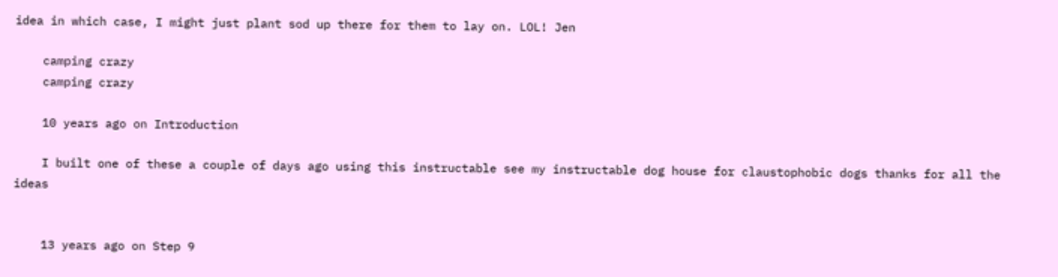idea in which case, I might just plant sod up there for them to lay on. LOL! Jen

    camping crazy
    camping crazy

    10 years ago on Introduction

    I built one of these a couple of days ago using this instructable see my instructable dog house for claustophobic dogs thanks for all the ideas


    13 years ago on Step 9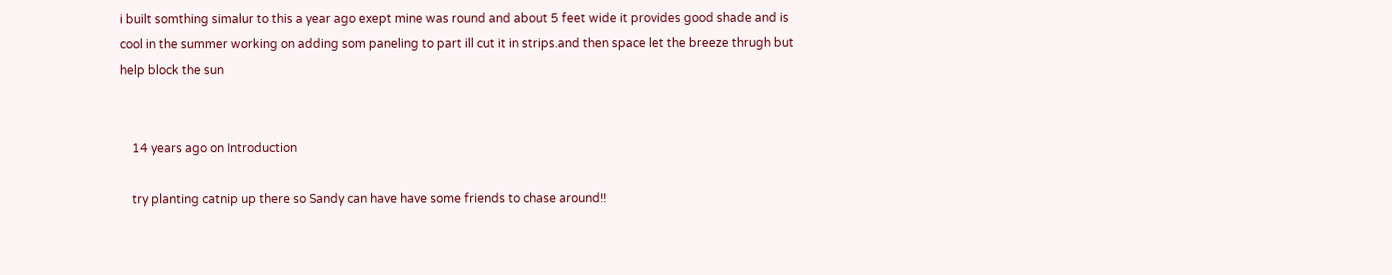i built somthing simalur to this a year ago exept mine was round and about 5 feet wide it provides good shade and is cool in the summer working on adding som paneling to part ill cut it in strips.and then space let the breeze thrugh but help block the sun


    14 years ago on Introduction

    try planting catnip up there so Sandy can have have some friends to chase around!!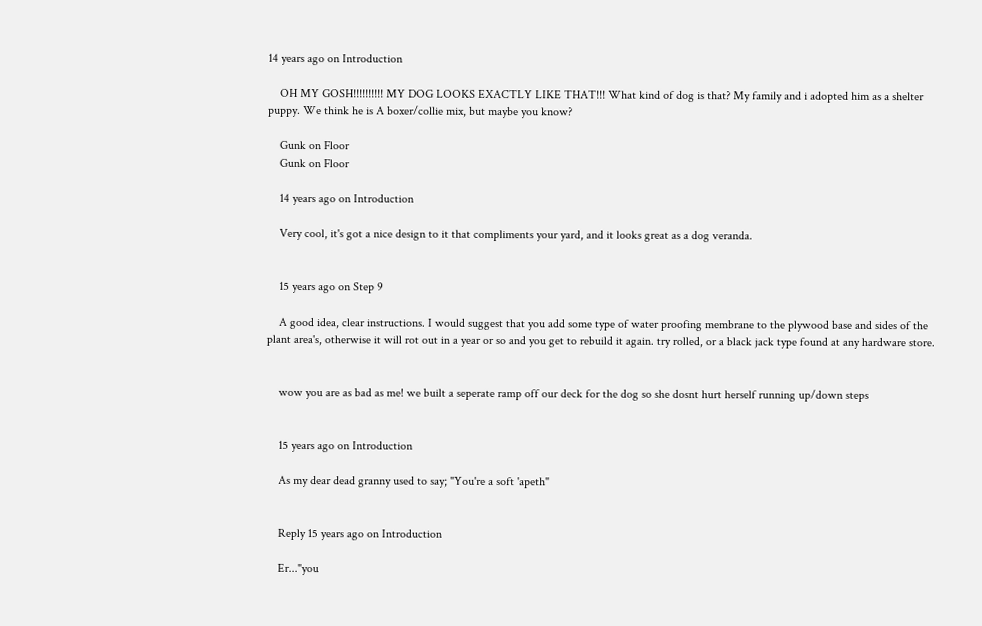14 years ago on Introduction

    OH MY GOSH!!!!!!!!!! MY DOG LOOKS EXACTLY LIKE THAT!!! What kind of dog is that? My family and i adopted him as a shelter puppy. We think he is A boxer/collie mix, but maybe you know?

    Gunk on Floor
    Gunk on Floor

    14 years ago on Introduction

    Very cool, it's got a nice design to it that compliments your yard, and it looks great as a dog veranda.


    15 years ago on Step 9

    A good idea, clear instructions. I would suggest that you add some type of water proofing membrane to the plywood base and sides of the plant area's, otherwise it will rot out in a year or so and you get to rebuild it again. try rolled, or a black jack type found at any hardware store.


    wow you are as bad as me! we built a seperate ramp off our deck for the dog so she dosnt hurt herself running up/down steps


    15 years ago on Introduction

    As my dear dead granny used to say; "You're a soft 'apeth"


    Reply 15 years ago on Introduction

    Er..."you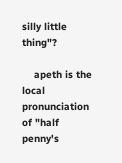silly little thing"?

    apeth is the local pronunciation of "half penny's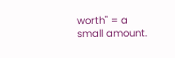worth" = a small amount.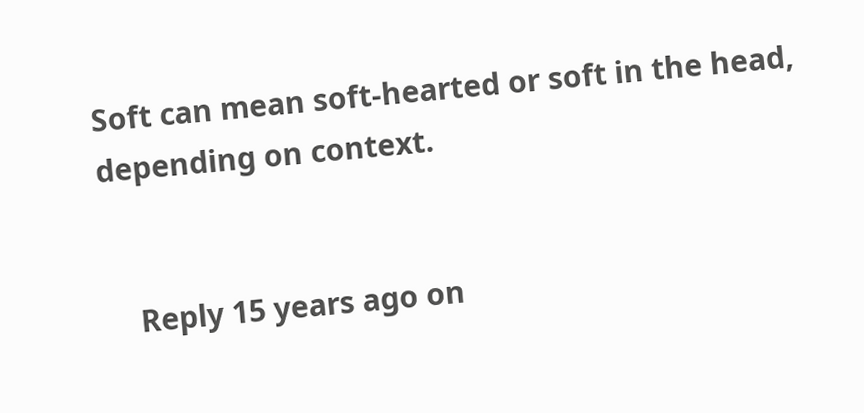Soft can mean soft-hearted or soft in the head, depending on context.


    Reply 15 years ago on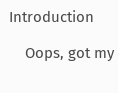Introduction

    Oops, got my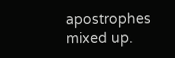apostrophes mixed up.